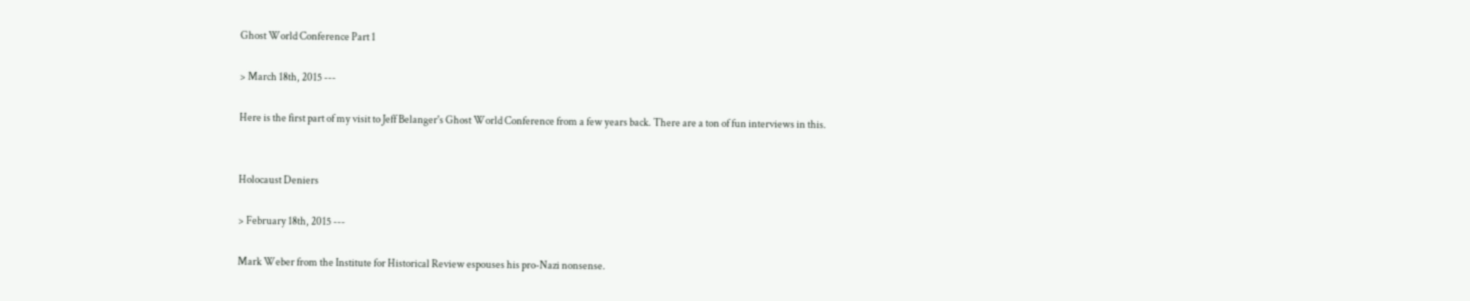Ghost World Conference Part 1

> March 18th, 2015 ---

Here is the first part of my visit to Jeff Belanger's Ghost World Conference from a few years back. There are a ton of fun interviews in this.


Holocaust Deniers

> February 18th, 2015 ---

Mark Weber from the Institute for Historical Review espouses his pro-Nazi nonsense.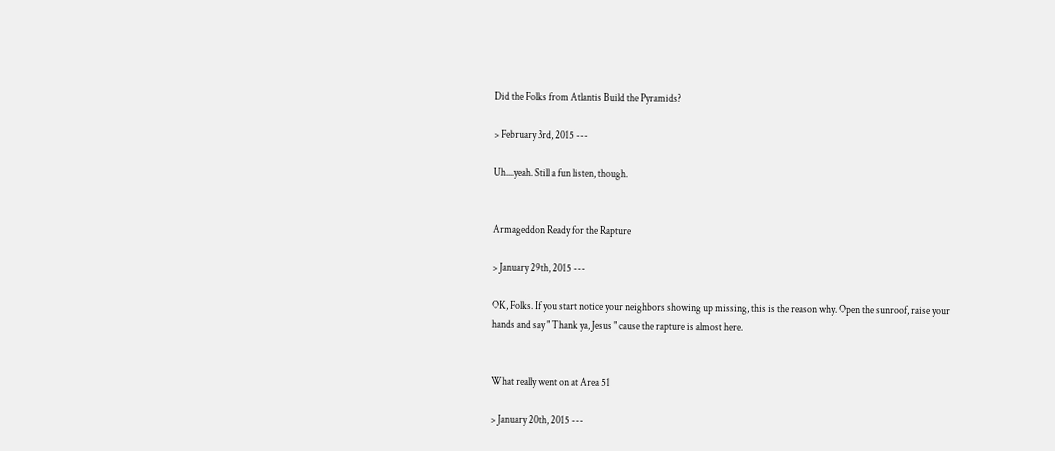Did the Folks from Atlantis Build the Pyramids?

> February 3rd, 2015 ---

Uh....yeah. Still a fun listen, though.


Armageddon Ready for the Rapture

> January 29th, 2015 ---

OK, Folks. If you start notice your neighbors showing up missing, this is the reason why. Open the sunroof, raise your hands and say " Thank ya, Jesus " cause the rapture is almost here.


What really went on at Area 51

> January 20th, 2015 ---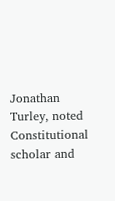Jonathan Turley, noted Constitutional scholar and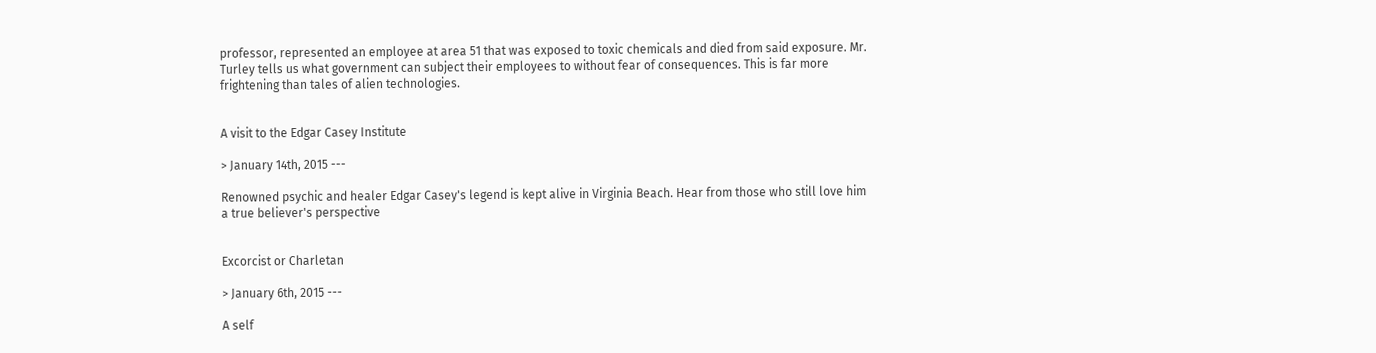professor, represented an employee at area 51 that was exposed to toxic chemicals and died from said exposure. Mr. Turley tells us what government can subject their employees to without fear of consequences. This is far more frightening than tales of alien technologies.


A visit to the Edgar Casey Institute

> January 14th, 2015 ---

Renowned psychic and healer Edgar Casey's legend is kept alive in Virginia Beach. Hear from those who still love him a true believer's perspective


Excorcist or Charletan

> January 6th, 2015 ---

A self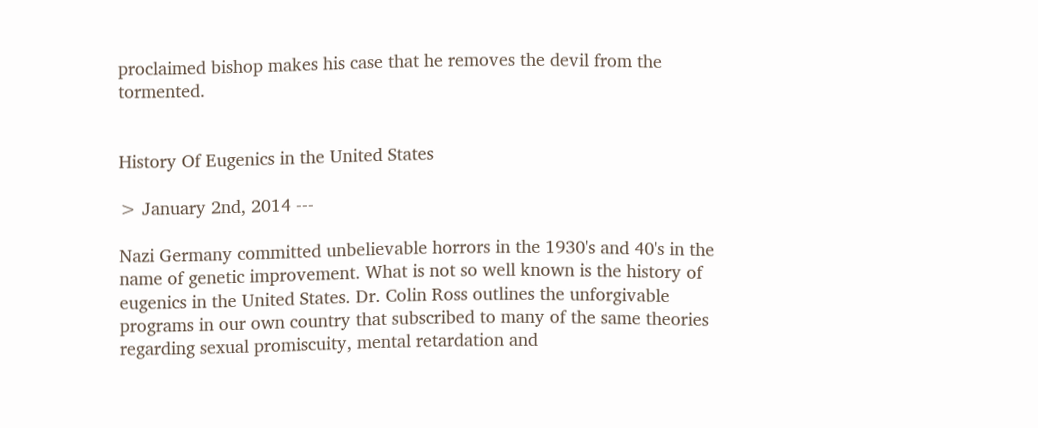proclaimed bishop makes his case that he removes the devil from the tormented.


History Of Eugenics in the United States

> January 2nd, 2014 ---

Nazi Germany committed unbelievable horrors in the 1930's and 40's in the name of genetic improvement. What is not so well known is the history of eugenics in the United States. Dr. Colin Ross outlines the unforgivable programs in our own country that subscribed to many of the same theories regarding sexual promiscuity, mental retardation and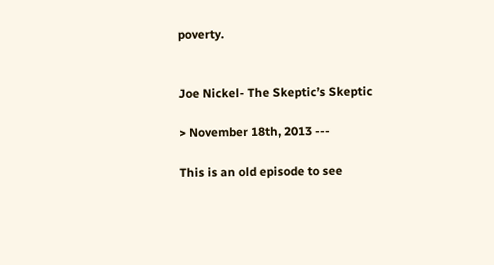poverty.


Joe Nickel- The Skeptic’s Skeptic

> November 18th, 2013 ---

This is an old episode to see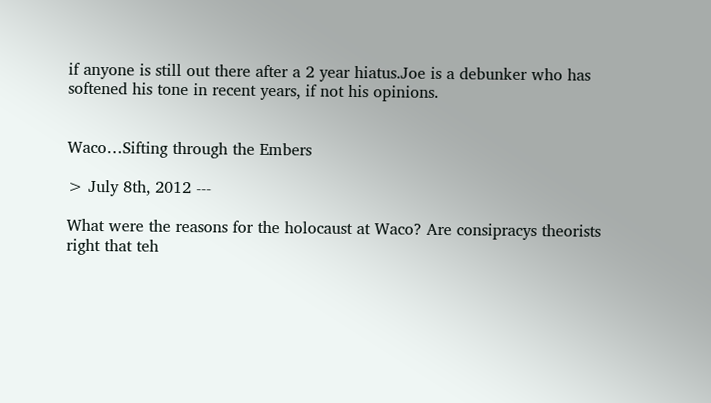if anyone is still out there after a 2 year hiatus.Joe is a debunker who has softened his tone in recent years, if not his opinions.


Waco…Sifting through the Embers

> July 8th, 2012 ---

What were the reasons for the holocaust at Waco? Are consipracys theorists right that teh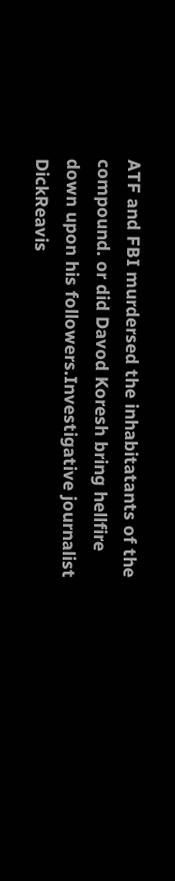ATF and FBI murdersed the inhabitatants of the compound. or did Davod Koresh bring hellfire down upon his followers.Investigative journalist DickReavis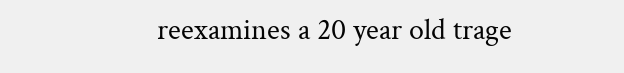reexamines a 20 year old trage